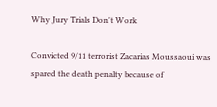Why Jury Trials Don't Work

Convicted 9/11 terrorist Zacarias Moussaoui was spared the death penalty because of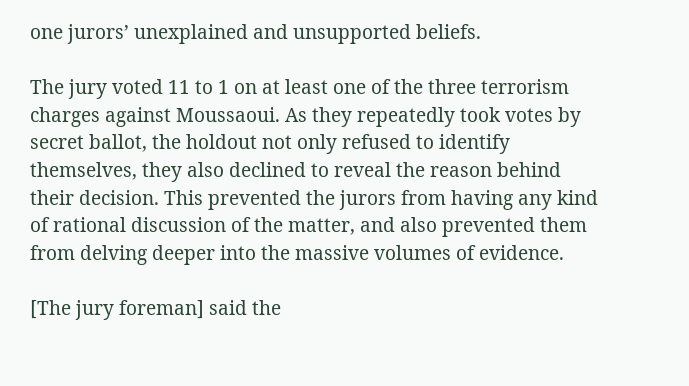one jurors’ unexplained and unsupported beliefs.

The jury voted 11 to 1 on at least one of the three terrorism charges against Moussaoui. As they repeatedly took votes by secret ballot, the holdout not only refused to identify themselves, they also declined to reveal the reason behind their decision. This prevented the jurors from having any kind of rational discussion of the matter, and also prevented them from delving deeper into the massive volumes of evidence.

[The jury foreman] said the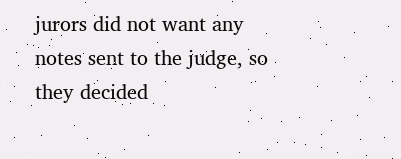jurors did not want any notes sent to the judge, so they decided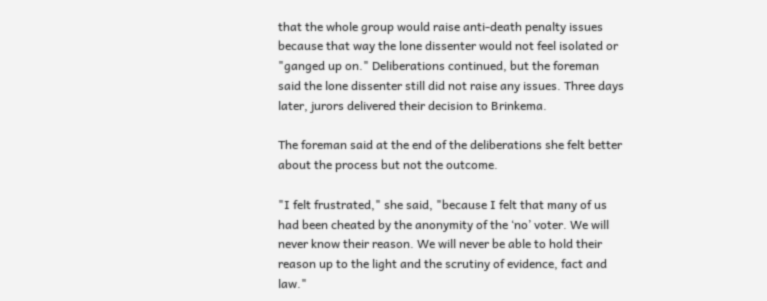that the whole group would raise anti-death penalty issues because that way the lone dissenter would not feel isolated or "ganged up on." Deliberations continued, but the foreman said the lone dissenter still did not raise any issues. Three days later, jurors delivered their decision to Brinkema.

The foreman said at the end of the deliberations she felt better about the process but not the outcome.

"I felt frustrated," she said, "because I felt that many of us had been cheated by the anonymity of the ‘no’ voter. We will never know their reason. We will never be able to hold their reason up to the light and the scrutiny of evidence, fact and law."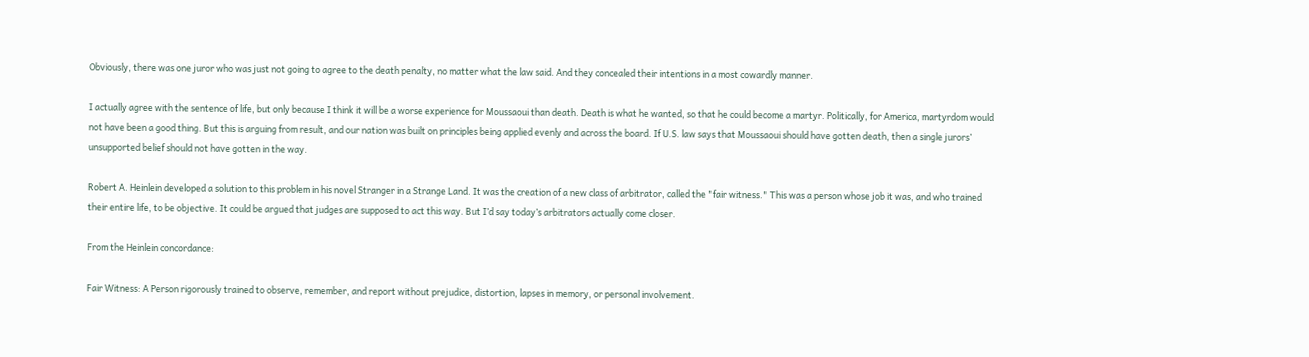Obviously, there was one juror who was just not going to agree to the death penalty, no matter what the law said. And they concealed their intentions in a most cowardly manner.

I actually agree with the sentence of life, but only because I think it will be a worse experience for Moussaoui than death. Death is what he wanted, so that he could become a martyr. Politically, for America, martyrdom would not have been a good thing. But this is arguing from result, and our nation was built on principles being applied evenly and across the board. If U.S. law says that Moussaoui should have gotten death, then a single jurors’ unsupported belief should not have gotten in the way.

Robert A. Heinlein developed a solution to this problem in his novel Stranger in a Strange Land. It was the creation of a new class of arbitrator, called the "fair witness." This was a person whose job it was, and who trained their entire life, to be objective. It could be argued that judges are supposed to act this way. But I’d say today’s arbitrators actually come closer.

From the Heinlein concordance:

Fair Witness: A Person rigorously trained to observe, remember, and report without prejudice, distortion, lapses in memory, or personal involvement.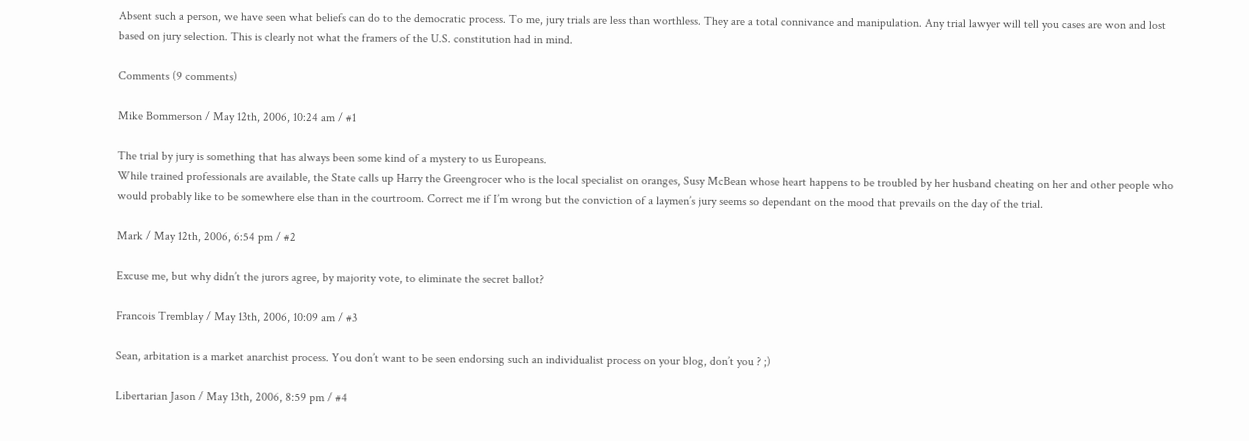Absent such a person, we have seen what beliefs can do to the democratic process. To me, jury trials are less than worthless. They are a total connivance and manipulation. Any trial lawyer will tell you cases are won and lost based on jury selection. This is clearly not what the framers of the U.S. constitution had in mind.

Comments (9 comments)

Mike Bommerson / May 12th, 2006, 10:24 am / #1

The trial by jury is something that has always been some kind of a mystery to us Europeans.
While trained professionals are available, the State calls up Harry the Greengrocer who is the local specialist on oranges, Susy McBean whose heart happens to be troubled by her husband cheating on her and other people who would probably like to be somewhere else than in the courtroom. Correct me if I’m wrong but the conviction of a laymen’s jury seems so dependant on the mood that prevails on the day of the trial.

Mark / May 12th, 2006, 6:54 pm / #2

Excuse me, but why didn’t the jurors agree, by majority vote, to eliminate the secret ballot?

Francois Tremblay / May 13th, 2006, 10:09 am / #3

Sean, arbitation is a market anarchist process. You don’t want to be seen endorsing such an individualist process on your blog, don’t you ? ;)

Libertarian Jason / May 13th, 2006, 8:59 pm / #4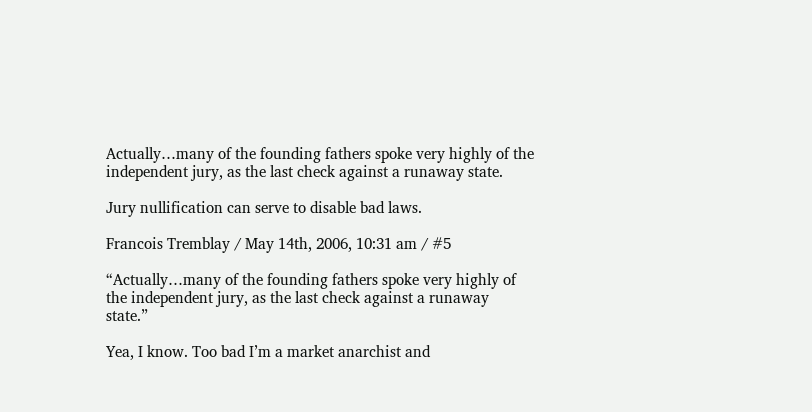Actually…many of the founding fathers spoke very highly of the independent jury, as the last check against a runaway state.

Jury nullification can serve to disable bad laws.

Francois Tremblay / May 14th, 2006, 10:31 am / #5

“Actually…many of the founding fathers spoke very highly of the independent jury, as the last check against a runaway state.”

Yea, I know. Too bad I’m a market anarchist and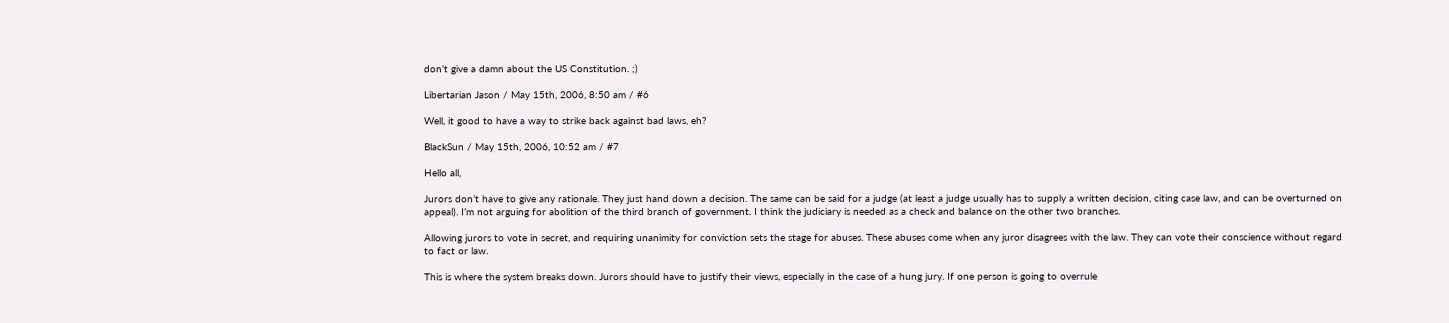don’t give a damn about the US Constitution. ;)

Libertarian Jason / May 15th, 2006, 8:50 am / #6

Well, it good to have a way to strike back against bad laws, eh?

BlackSun / May 15th, 2006, 10:52 am / #7

Hello all,

Jurors don’t have to give any rationale. They just hand down a decision. The same can be said for a judge (at least a judge usually has to supply a written decision, citing case law, and can be overturned on appeal). I’m not arguing for abolition of the third branch of government. I think the judiciary is needed as a check and balance on the other two branches.

Allowing jurors to vote in secret, and requiring unanimity for conviction sets the stage for abuses. These abuses come when any juror disagrees with the law. They can vote their conscience without regard to fact or law.

This is where the system breaks down. Jurors should have to justify their views, especially in the case of a hung jury. If one person is going to overrule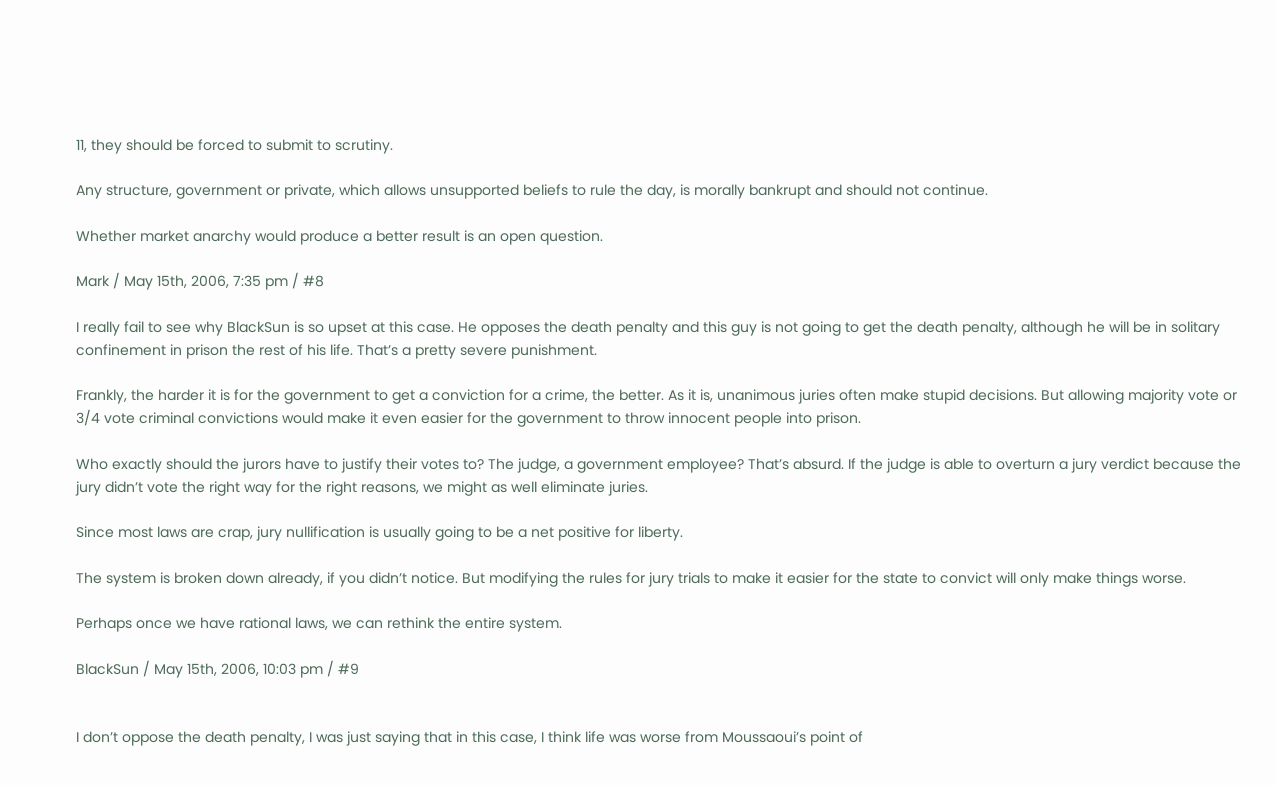11, they should be forced to submit to scrutiny.

Any structure, government or private, which allows unsupported beliefs to rule the day, is morally bankrupt and should not continue.

Whether market anarchy would produce a better result is an open question.

Mark / May 15th, 2006, 7:35 pm / #8

I really fail to see why BlackSun is so upset at this case. He opposes the death penalty and this guy is not going to get the death penalty, although he will be in solitary confinement in prison the rest of his life. That’s a pretty severe punishment.

Frankly, the harder it is for the government to get a conviction for a crime, the better. As it is, unanimous juries often make stupid decisions. But allowing majority vote or 3/4 vote criminal convictions would make it even easier for the government to throw innocent people into prison.

Who exactly should the jurors have to justify their votes to? The judge, a government employee? That’s absurd. If the judge is able to overturn a jury verdict because the jury didn’t vote the right way for the right reasons, we might as well eliminate juries.

Since most laws are crap, jury nullification is usually going to be a net positive for liberty.

The system is broken down already, if you didn’t notice. But modifying the rules for jury trials to make it easier for the state to convict will only make things worse.

Perhaps once we have rational laws, we can rethink the entire system.

BlackSun / May 15th, 2006, 10:03 pm / #9


I don’t oppose the death penalty, I was just saying that in this case, I think life was worse from Moussaoui’s point of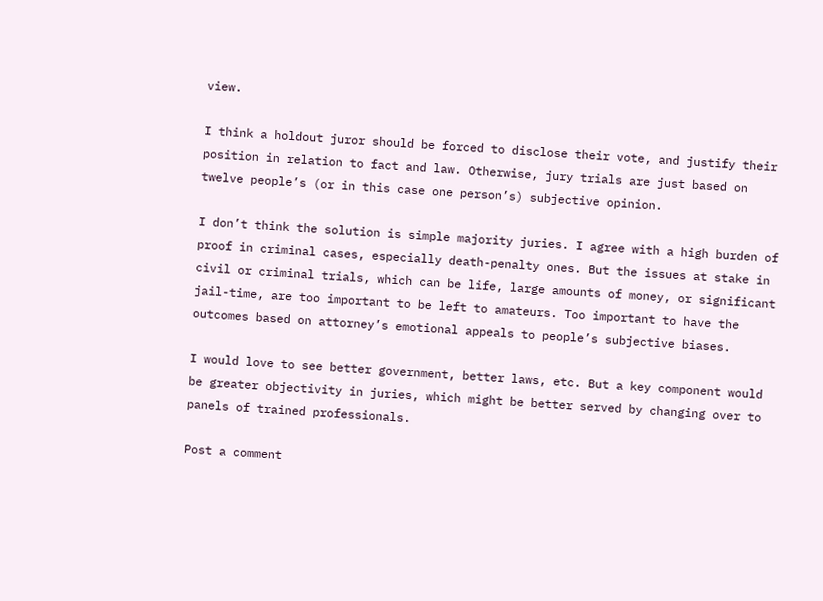view.

I think a holdout juror should be forced to disclose their vote, and justify their position in relation to fact and law. Otherwise, jury trials are just based on twelve people’s (or in this case one person’s) subjective opinion.

I don’t think the solution is simple majority juries. I agree with a high burden of proof in criminal cases, especially death-penalty ones. But the issues at stake in civil or criminal trials, which can be life, large amounts of money, or significant jail-time, are too important to be left to amateurs. Too important to have the outcomes based on attorney’s emotional appeals to people’s subjective biases.

I would love to see better government, better laws, etc. But a key component would be greater objectivity in juries, which might be better served by changing over to panels of trained professionals.

Post a comment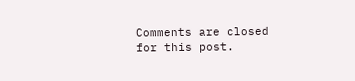Comments are closed for this post.